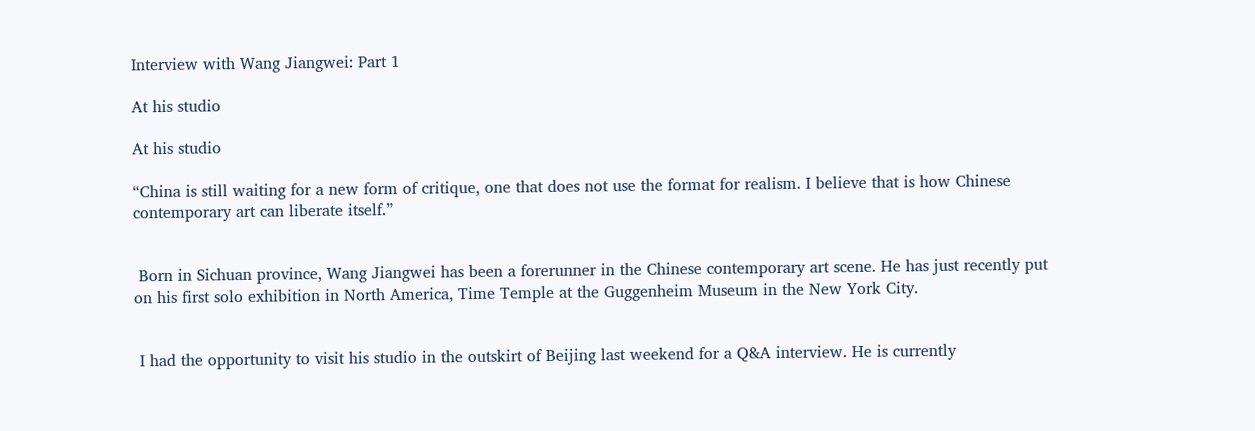Interview with Wang Jiangwei: Part 1

At his studio

At his studio

“China is still waiting for a new form of critique, one that does not use the format for realism. I believe that is how Chinese contemporary art can liberate itself.”


 Born in Sichuan province, Wang Jiangwei has been a forerunner in the Chinese contemporary art scene. He has just recently put on his first solo exhibition in North America, Time Temple at the Guggenheim Museum in the New York City.


 I had the opportunity to visit his studio in the outskirt of Beijing last weekend for a Q&A interview. He is currently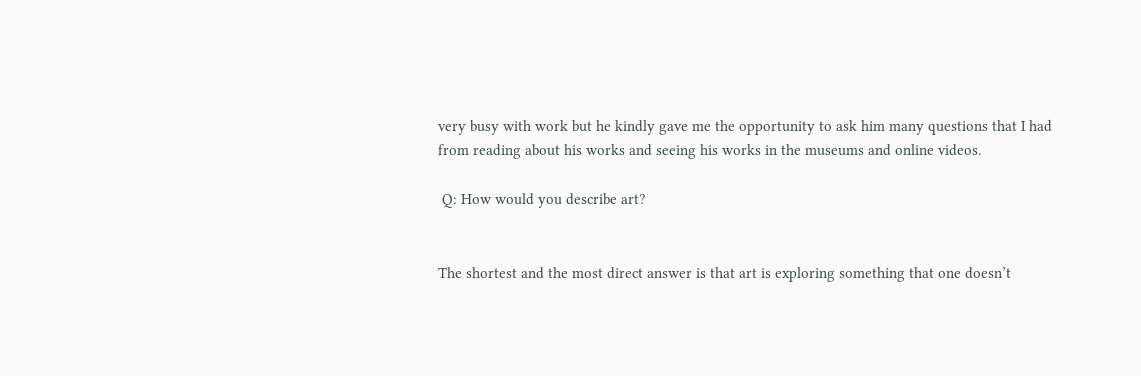very busy with work but he kindly gave me the opportunity to ask him many questions that I had from reading about his works and seeing his works in the museums and online videos.

 Q: How would you describe art?


The shortest and the most direct answer is that art is exploring something that one doesn’t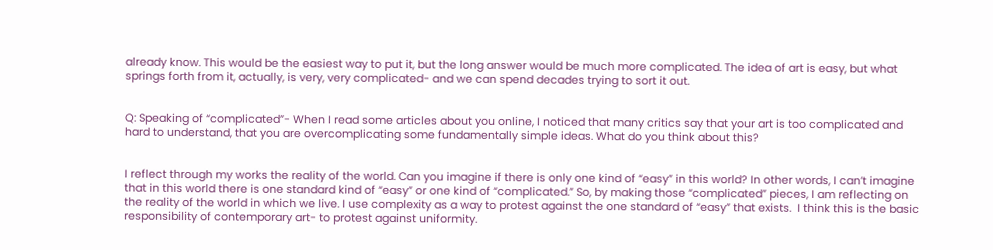already know. This would be the easiest way to put it, but the long answer would be much more complicated. The idea of art is easy, but what springs forth from it, actually, is very, very complicated- and we can spend decades trying to sort it out.


Q: Speaking of “complicated”- When I read some articles about you online, I noticed that many critics say that your art is too complicated and hard to understand, that you are overcomplicating some fundamentally simple ideas. What do you think about this?


I reflect through my works the reality of the world. Can you imagine if there is only one kind of “easy” in this world? In other words, I can’t imagine that in this world there is one standard kind of “easy” or one kind of “complicated.” So, by making those “complicated” pieces, I am reflecting on the reality of the world in which we live. I use complexity as a way to protest against the one standard of “easy” that exists.  I think this is the basic responsibility of contemporary art- to protest against uniformity.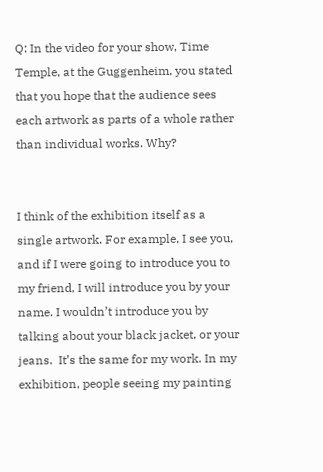Q: In the video for your show, Time Temple, at the Guggenheim, you stated that you hope that the audience sees each artwork as parts of a whole rather than individual works. Why?


I think of the exhibition itself as a single artwork. For example, I see you, and if I were going to introduce you to my friend, I will introduce you by your name. I wouldn’t introduce you by talking about your black jacket, or your jeans.  It’s the same for my work. In my exhibition, people seeing my painting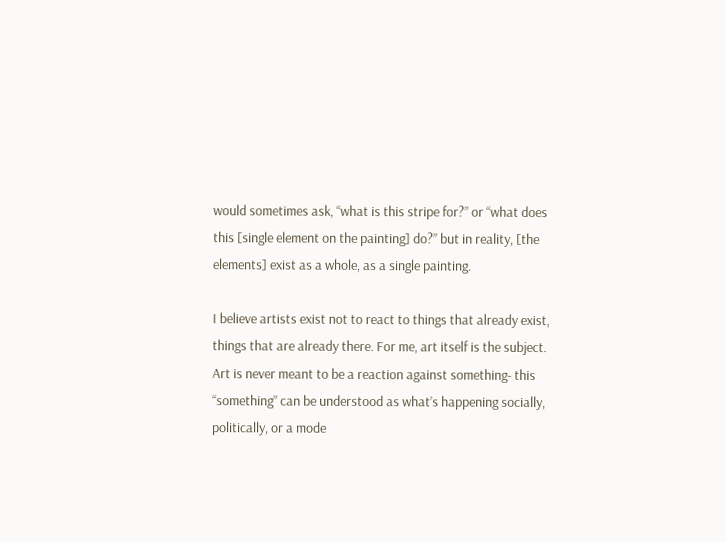would sometimes ask, “what is this stripe for?” or “what does this [single element on the painting] do?” but in reality, [the elements] exist as a whole, as a single painting.

I believe artists exist not to react to things that already exist, things that are already there. For me, art itself is the subject. Art is never meant to be a reaction against something- this “something” can be understood as what’s happening socially, politically, or a mode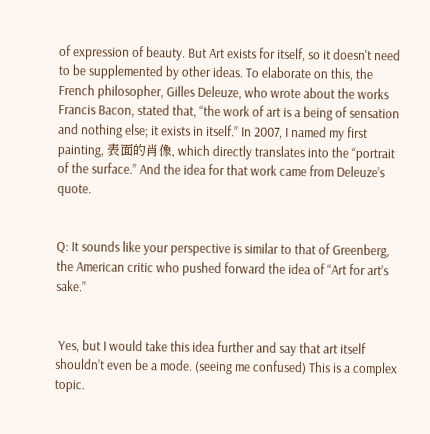of expression of beauty. But Art exists for itself, so it doesn't need to be supplemented by other ideas. To elaborate on this, the French philosopher, Gilles Deleuze, who wrote about the works Francis Bacon, stated that, “the work of art is a being of sensation and nothing else; it exists in itself.” In 2007, I named my first painting, 表面的肖像, which directly translates into the “portrait of the surface.” And the idea for that work came from Deleuze’s quote.


Q: It sounds like your perspective is similar to that of Greenberg, the American critic who pushed forward the idea of “Art for art’s sake.”


 Yes, but I would take this idea further and say that art itself shouldn’t even be a mode. (seeing me confused) This is a complex topic.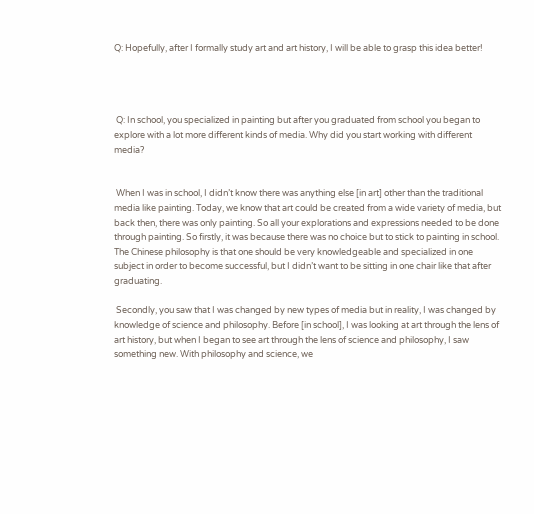Q: Hopefully, after I formally study art and art history, I will be able to grasp this idea better!




 Q: In school, you specialized in painting but after you graduated from school you began to explore with a lot more different kinds of media. Why did you start working with different media?


 When I was in school, I didn’t know there was anything else [in art] other than the traditional media like painting. Today, we know that art could be created from a wide variety of media, but back then, there was only painting. So all your explorations and expressions needed to be done through painting. So firstly, it was because there was no choice but to stick to painting in school. The Chinese philosophy is that one should be very knowledgeable and specialized in one subject in order to become successful, but I didn’t want to be sitting in one chair like that after graduating.

 Secondly, you saw that I was changed by new types of media but in reality, I was changed by knowledge of science and philosophy. Before [in school], I was looking at art through the lens of art history, but when I began to see art through the lens of science and philosophy, I saw something new. With philosophy and science, we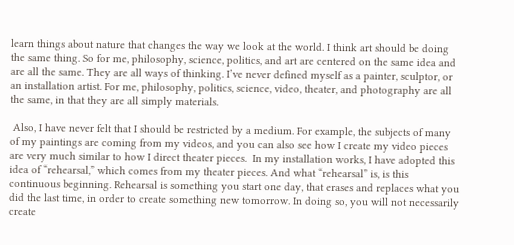learn things about nature that changes the way we look at the world. I think art should be doing the same thing. So for me, philosophy, science, politics, and art are centered on the same idea and are all the same. They are all ways of thinking. I’ve never defined myself as a painter, sculptor, or an installation artist. For me, philosophy, politics, science, video, theater, and photography are all the same, in that they are all simply materials.

 Also, I have never felt that I should be restricted by a medium. For example, the subjects of many of my paintings are coming from my videos, and you can also see how I create my video pieces are very much similar to how I direct theater pieces.  In my installation works, I have adopted this idea of “rehearsal,” which comes from my theater pieces. And what “rehearsal” is, is this continuous beginning. Rehearsal is something you start one day, that erases and replaces what you did the last time, in order to create something new tomorrow. In doing so, you will not necessarily create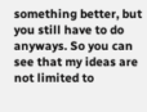something better, but you still have to do anyways. So you can see that my ideas are not limited to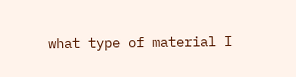what type of material I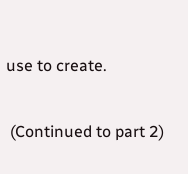use to create.


 (Continued to part 2)